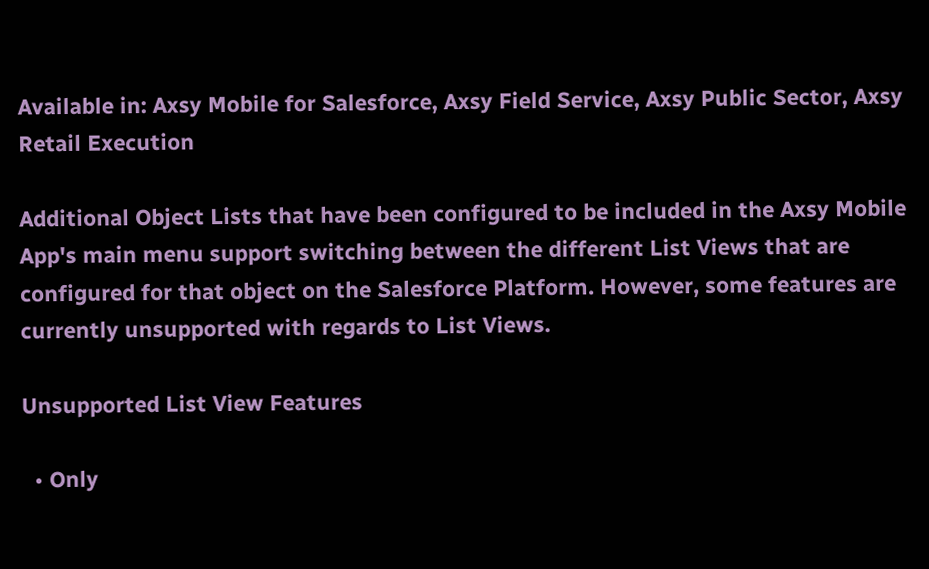Available in: Axsy Mobile for Salesforce, Axsy Field Service, Axsy Public Sector, Axsy Retail Execution

Additional Object Lists that have been configured to be included in the Axsy Mobile App's main menu support switching between the different List Views that are configured for that object on the Salesforce Platform. However, some features are currently unsupported with regards to List Views.

Unsupported List View Features

  • Only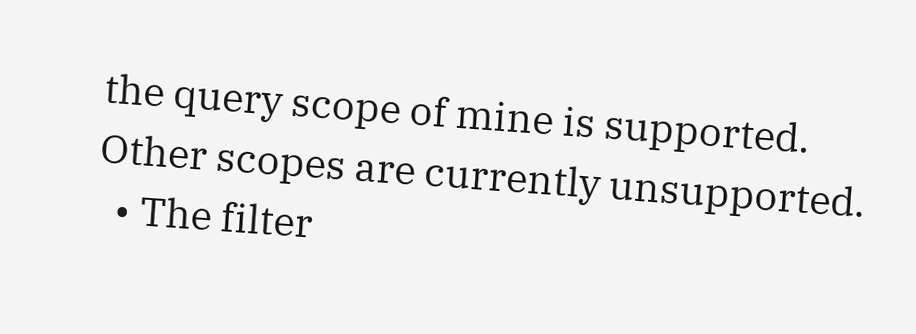the query scope of mine is supported. Other scopes are currently unsupported.
  • The filter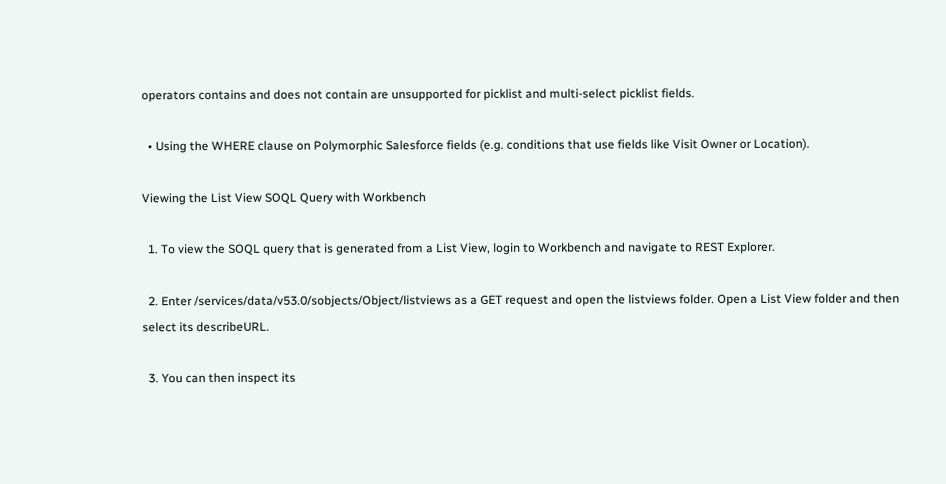operators contains and does not contain are unsupported for picklist and multi-select picklist fields.

  • Using the WHERE clause on Polymorphic Salesforce fields (e.g. conditions that use fields like Visit Owner or Location).

Viewing the List View SOQL Query with Workbench

  1. To view the SOQL query that is generated from a List View, login to Workbench and navigate to REST Explorer.

  2. Enter /services/data/v53.0/sobjects/Object/listviews as a GET request and open the listviews folder. Open a List View folder and then select its describeURL.

  3. You can then inspect its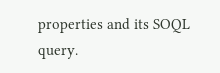properties and its SOQL query.